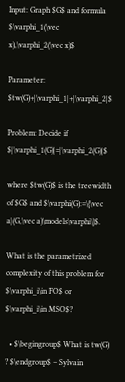Input: Graph $G$ and formula $\varphi_1(\vec x),\varphi_2(\vec x)$

Parameter: $tw(G)+|\varphi_1|+|\varphi_2|$

Problem: Decide if $|\varphi_1(G)|=|\varphi_2(G)|$

where $tw(G)$ is the treewidth of $G$ and $\varphi(G):=\{\vec a|(G,\vec a)\models\varphi\}$.

What is the parametrized complexity of this problem for $\varphi_i\in FO$ or $\varphi_i\in MSO$?

  • $\begingroup$ What is tw(G) ? $\endgroup$ – Sylvain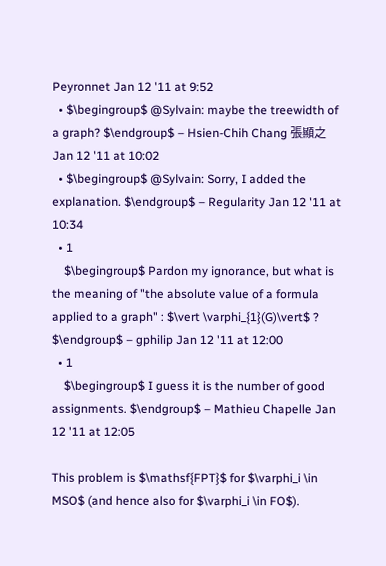Peyronnet Jan 12 '11 at 9:52
  • $\begingroup$ @Sylvain: maybe the treewidth of a graph? $\endgroup$ – Hsien-Chih Chang 張顯之 Jan 12 '11 at 10:02
  • $\begingroup$ @Sylvain: Sorry, I added the explanation. $\endgroup$ – Regularity Jan 12 '11 at 10:34
  • 1
    $\begingroup$ Pardon my ignorance, but what is the meaning of "the absolute value of a formula applied to a graph" : $\vert \varphi_{1}(G)\vert$ ? $\endgroup$ – gphilip Jan 12 '11 at 12:00
  • 1
    $\begingroup$ I guess it is the number of good assignments. $\endgroup$ – Mathieu Chapelle Jan 12 '11 at 12:05

This problem is $\mathsf{FPT}$ for $\varphi_i \in MSO$ (and hence also for $\varphi_i \in FO$).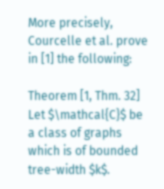More precisely, Courcelle et al. prove in [1] the following:

Theorem [1, Thm. 32]
Let $\mathcal{C}$ be a class of graphs which is of bounded tree-width $k$.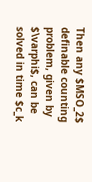Then any $MSO_2$ definable counting problem, given by $\varphi$, can be solved in time $c_k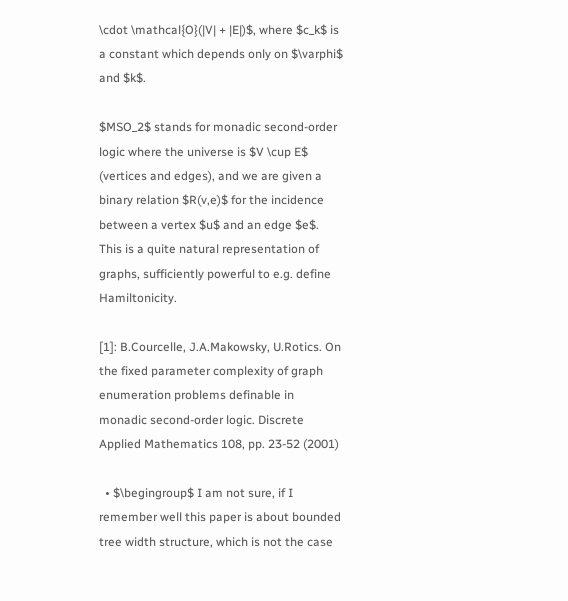\cdot \mathcal{O}(|V| + |E|)$, where $c_k$ is a constant which depends only on $\varphi$ and $k$.

$MSO_2$ stands for monadic second-order logic where the universe is $V \cup E$ (vertices and edges), and we are given a binary relation $R(v,e)$ for the incidence between a vertex $u$ and an edge $e$. This is a quite natural representation of graphs, sufficiently powerful to e.g. define Hamiltonicity.

[1]: B.Courcelle, J.A.Makowsky, U.Rotics. On the fixed parameter complexity of graph enumeration problems definable in monadic second-order logic. Discrete Applied Mathematics 108, pp. 23-52 (2001)

  • $\begingroup$ I am not sure, if I remember well this paper is about bounded tree width structure, which is not the case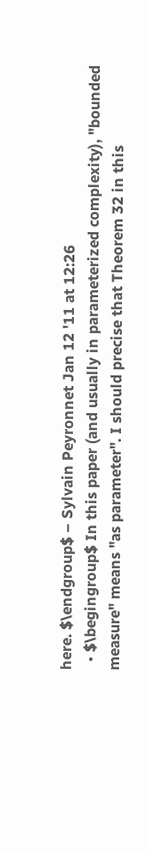here. $\endgroup$ – Sylvain Peyronnet Jan 12 '11 at 12:26
  • $\begingroup$ In this paper (and usually in parameterized complexity), "bounded measure" means "as parameter". I should precise that Theorem 32 in this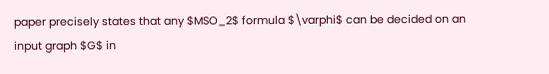paper precisely states that any $MSO_2$ formula $\varphi$ can be decided on an input graph $G$ in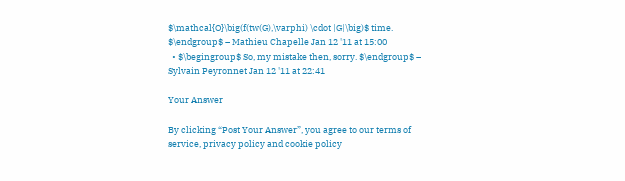$\mathcal{O}\big(f(tw(G),\varphi) \cdot |G|\big)$ time. $\endgroup$ – Mathieu Chapelle Jan 12 '11 at 15:00
  • $\begingroup$ So, my mistake then, sorry. $\endgroup$ – Sylvain Peyronnet Jan 12 '11 at 22:41

Your Answer

By clicking “Post Your Answer”, you agree to our terms of service, privacy policy and cookie policy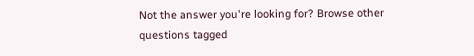Not the answer you're looking for? Browse other questions tagged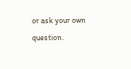or ask your own question.